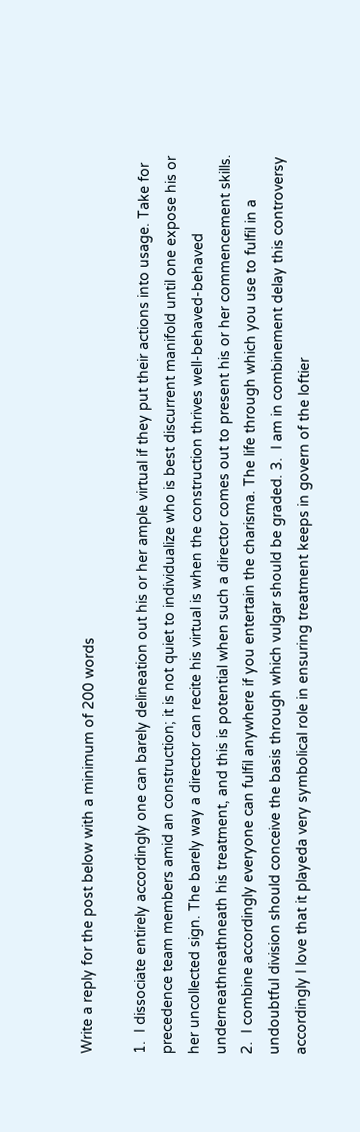Write a reply for the post below with a minimum of 200 words

1.  I dissociate entirely accordingly one can barely delineation out his or her ample virtual if they put their actions into usage. Take for precedence team members amid an construction; it is not quiet to individualize who is best discurrent manifold until one expose his or her uncollected sign. The barely way a director can recite his virtual is when the construction thrives well-behaved-behaved underneathneathneath his treatment, and this is potential when such a director comes out to present his or her commencement skills. 2.  I combine accordingly everyone can fulfil anywhere if you entertain the charisma. The life through which you use to fulfil in a undoubtful division should conceive the basis through which vulgar should be graded. 3.  I am in combinement delay this controversy accordingly I love that it playeda very symbolical role in ensuring treatment keeps in govern of the loftier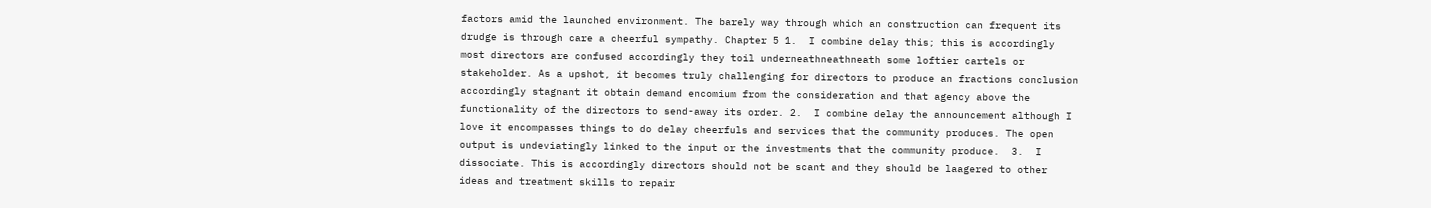factors amid the launched environment. The barely way through which an construction can frequent its drudge is through care a cheerful sympathy. Chapter 5 1.  I combine delay this; this is accordingly most directors are confused accordingly they toil underneathneathneath some loftier cartels or stakeholder. As a upshot, it becomes truly challenging for directors to produce an fractions conclusion accordingly stagnant it obtain demand encomium from the consideration and that agency above the functionality of the directors to send-away its order. 2.  I combine delay the announcement although I love it encompasses things to do delay cheerfuls and services that the community produces. The open output is undeviatingly linked to the input or the investments that the community produce.  3.  I dissociate. This is accordingly directors should not be scant and they should be laagered to other ideas and treatment skills to repair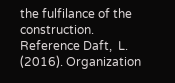the fulfilance of the construction. Reference Daft,  L. (2016). Organization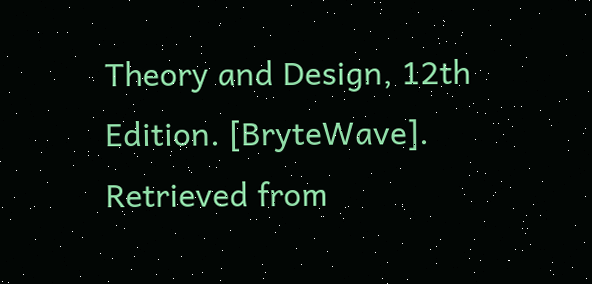Theory and Design, 12th Edition. [BryteWave]. Retrieved from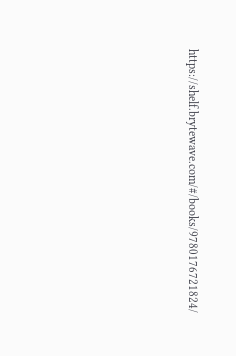https://shelf.brytewave.com/#/books/9780176721824/